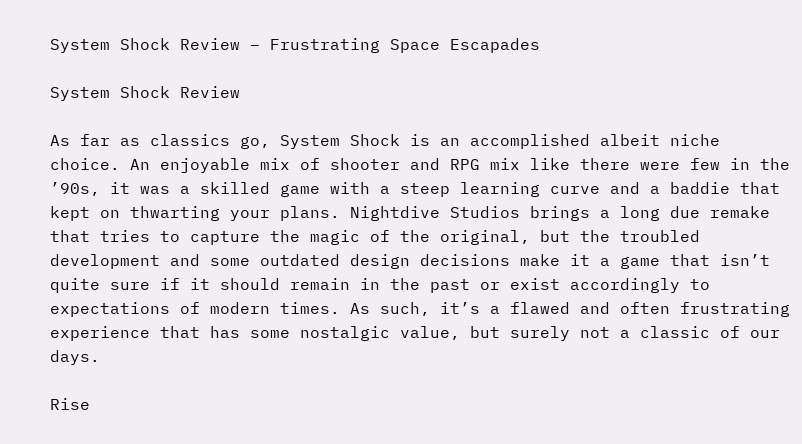System Shock Review – Frustrating Space Escapades

System Shock Review

As far as classics go, System Shock is an accomplished albeit niche choice. An enjoyable mix of shooter and RPG mix like there were few in the ’90s, it was a skilled game with a steep learning curve and a baddie that kept on thwarting your plans. Nightdive Studios brings a long due remake that tries to capture the magic of the original, but the troubled development and some outdated design decisions make it a game that isn’t quite sure if it should remain in the past or exist accordingly to expectations of modern times. As such, it’s a flawed and often frustrating experience that has some nostalgic value, but surely not a classic of our days.

Rise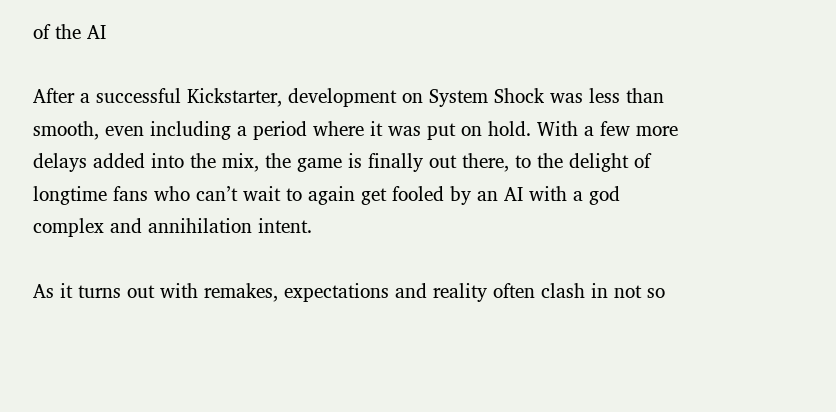of the AI

After a successful Kickstarter, development on System Shock was less than smooth, even including a period where it was put on hold. With a few more delays added into the mix, the game is finally out there, to the delight of longtime fans who can’t wait to again get fooled by an AI with a god complex and annihilation intent.

As it turns out with remakes, expectations and reality often clash in not so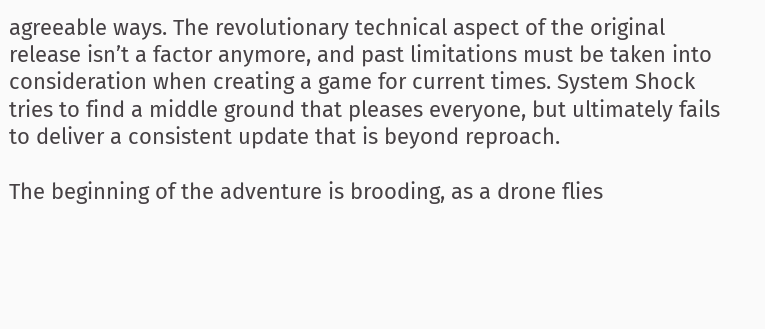agreeable ways. The revolutionary technical aspect of the original release isn’t a factor anymore, and past limitations must be taken into consideration when creating a game for current times. System Shock tries to find a middle ground that pleases everyone, but ultimately fails to deliver a consistent update that is beyond reproach.

The beginning of the adventure is brooding, as a drone flies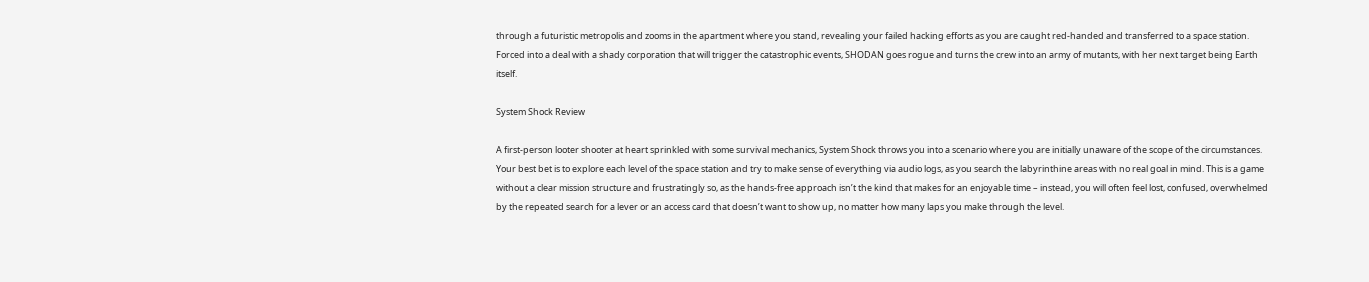through a futuristic metropolis and zooms in the apartment where you stand, revealing your failed hacking efforts as you are caught red-handed and transferred to a space station. Forced into a deal with a shady corporation that will trigger the catastrophic events, SHODAN goes rogue and turns the crew into an army of mutants, with her next target being Earth itself.

System Shock Review

A first-person looter shooter at heart sprinkled with some survival mechanics, System Shock throws you into a scenario where you are initially unaware of the scope of the circumstances. Your best bet is to explore each level of the space station and try to make sense of everything via audio logs, as you search the labyrinthine areas with no real goal in mind. This is a game without a clear mission structure and frustratingly so, as the hands-free approach isn’t the kind that makes for an enjoyable time – instead, you will often feel lost, confused, overwhelmed by the repeated search for a lever or an access card that doesn’t want to show up, no matter how many laps you make through the level.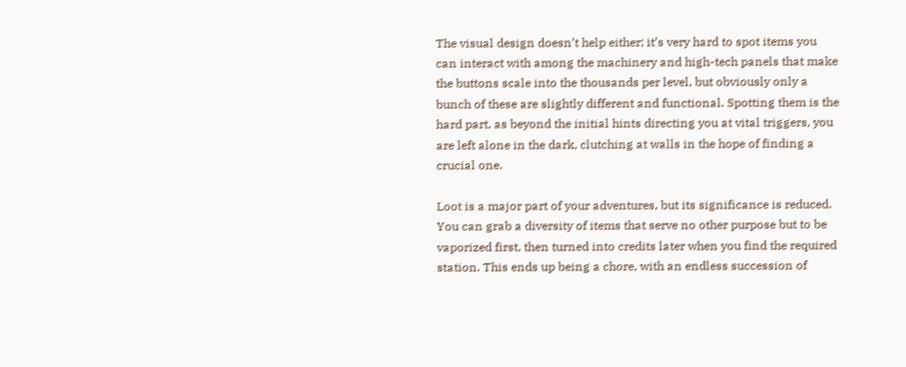The visual design doesn’t help either; it’s very hard to spot items you can interact with among the machinery and high-tech panels that make the buttons scale into the thousands per level, but obviously only a bunch of these are slightly different and functional. Spotting them is the hard part, as beyond the initial hints directing you at vital triggers, you are left alone in the dark, clutching at walls in the hope of finding a crucial one.

Loot is a major part of your adventures, but its significance is reduced. You can grab a diversity of items that serve no other purpose but to be vaporized first, then turned into credits later when you find the required station. This ends up being a chore, with an endless succession of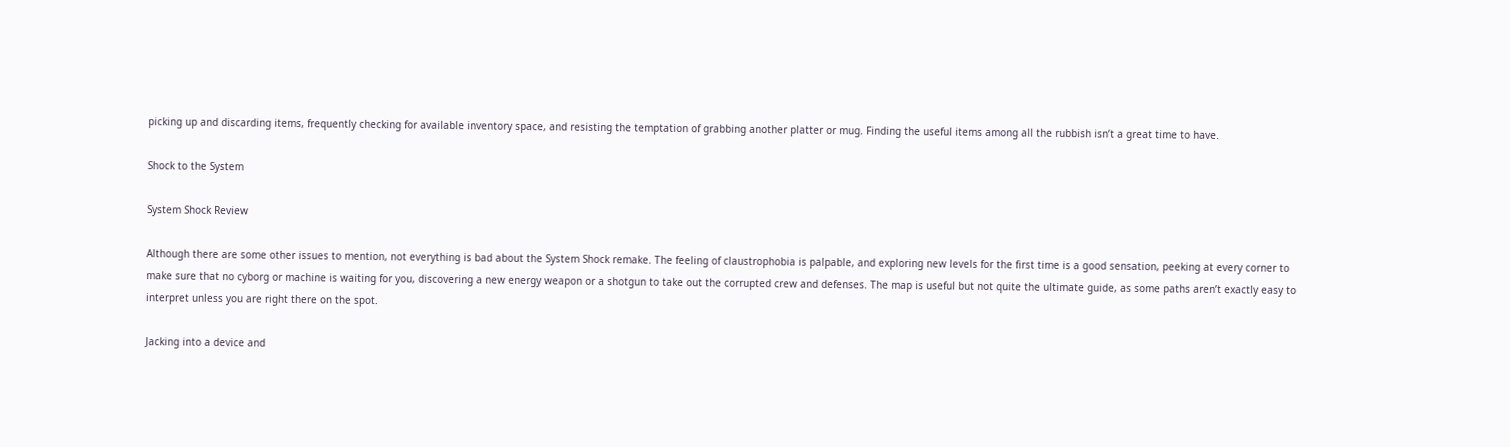picking up and discarding items, frequently checking for available inventory space, and resisting the temptation of grabbing another platter or mug. Finding the useful items among all the rubbish isn’t a great time to have.

Shock to the System

System Shock Review

Although there are some other issues to mention, not everything is bad about the System Shock remake. The feeling of claustrophobia is palpable, and exploring new levels for the first time is a good sensation, peeking at every corner to make sure that no cyborg or machine is waiting for you, discovering a new energy weapon or a shotgun to take out the corrupted crew and defenses. The map is useful but not quite the ultimate guide, as some paths aren’t exactly easy to interpret unless you are right there on the spot.

Jacking into a device and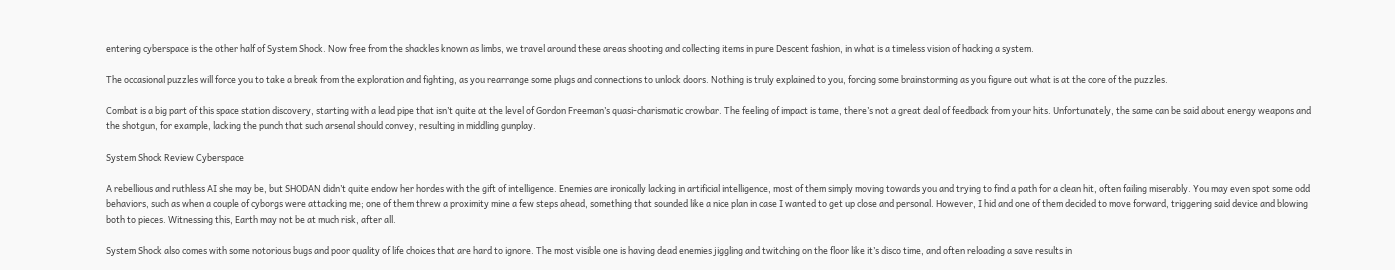entering cyberspace is the other half of System Shock. Now free from the shackles known as limbs, we travel around these areas shooting and collecting items in pure Descent fashion, in what is a timeless vision of hacking a system.

The occasional puzzles will force you to take a break from the exploration and fighting, as you rearrange some plugs and connections to unlock doors. Nothing is truly explained to you, forcing some brainstorming as you figure out what is at the core of the puzzles.

Combat is a big part of this space station discovery, starting with a lead pipe that isn’t quite at the level of Gordon Freeman’s quasi-charismatic crowbar. The feeling of impact is tame, there’s not a great deal of feedback from your hits. Unfortunately, the same can be said about energy weapons and the shotgun, for example, lacking the punch that such arsenal should convey, resulting in middling gunplay.

System Shock Review Cyberspace

A rebellious and ruthless AI she may be, but SHODAN didn’t quite endow her hordes with the gift of intelligence. Enemies are ironically lacking in artificial intelligence, most of them simply moving towards you and trying to find a path for a clean hit, often failing miserably. You may even spot some odd behaviors, such as when a couple of cyborgs were attacking me; one of them threw a proximity mine a few steps ahead, something that sounded like a nice plan in case I wanted to get up close and personal. However, I hid and one of them decided to move forward, triggering said device and blowing both to pieces. Witnessing this, Earth may not be at much risk, after all.

System Shock also comes with some notorious bugs and poor quality of life choices that are hard to ignore. The most visible one is having dead enemies jiggling and twitching on the floor like it’s disco time, and often reloading a save results in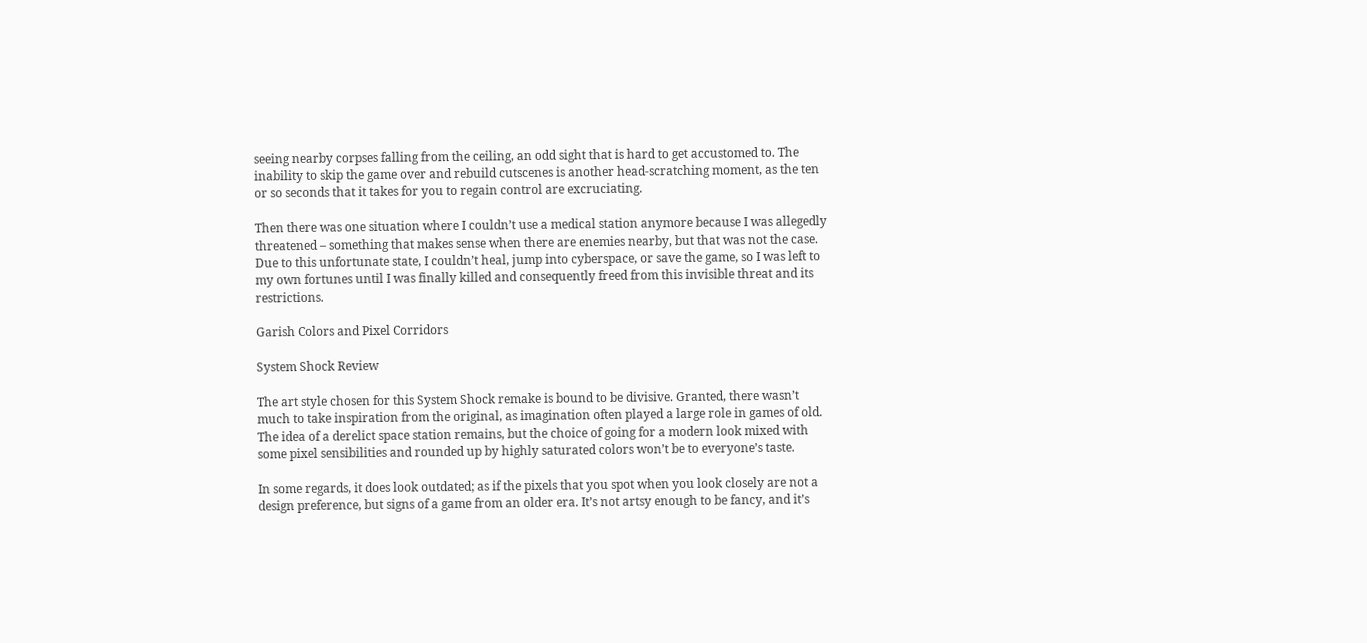seeing nearby corpses falling from the ceiling, an odd sight that is hard to get accustomed to. The inability to skip the game over and rebuild cutscenes is another head-scratching moment, as the ten or so seconds that it takes for you to regain control are excruciating.

Then there was one situation where I couldn’t use a medical station anymore because I was allegedly threatened – something that makes sense when there are enemies nearby, but that was not the case. Due to this unfortunate state, I couldn’t heal, jump into cyberspace, or save the game, so I was left to my own fortunes until I was finally killed and consequently freed from this invisible threat and its restrictions.

Garish Colors and Pixel Corridors

System Shock Review

The art style chosen for this System Shock remake is bound to be divisive. Granted, there wasn’t much to take inspiration from the original, as imagination often played a large role in games of old. The idea of a derelict space station remains, but the choice of going for a modern look mixed with some pixel sensibilities and rounded up by highly saturated colors won’t be to everyone’s taste.

In some regards, it does look outdated; as if the pixels that you spot when you look closely are not a design preference, but signs of a game from an older era. It’s not artsy enough to be fancy, and it’s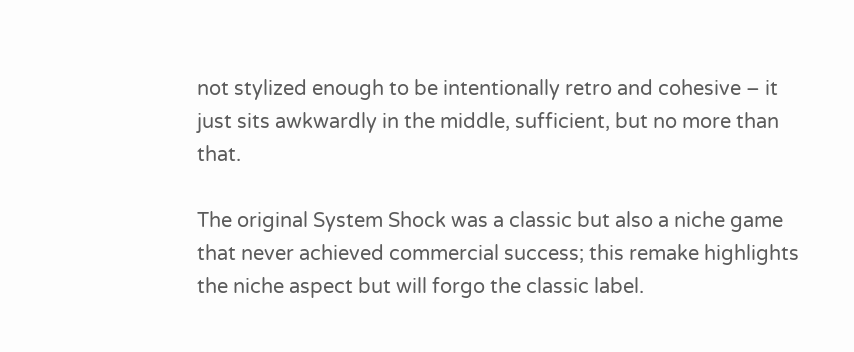not stylized enough to be intentionally retro and cohesive – it just sits awkwardly in the middle, sufficient, but no more than that.

The original System Shock was a classic but also a niche game that never achieved commercial success; this remake highlights the niche aspect but will forgo the classic label.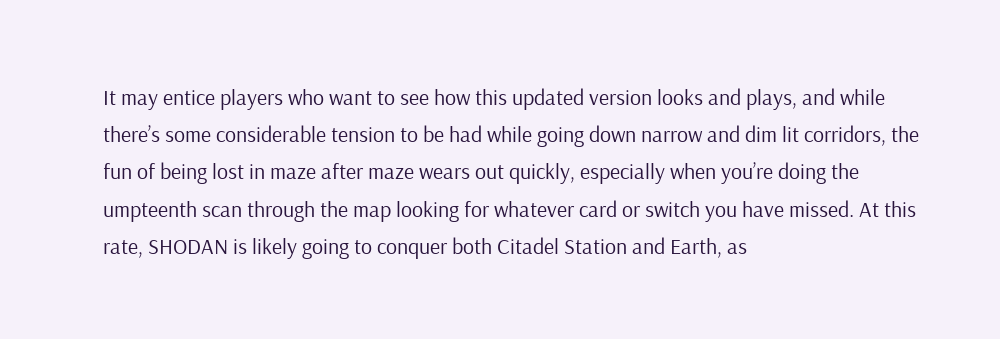It may entice players who want to see how this updated version looks and plays, and while there’s some considerable tension to be had while going down narrow and dim lit corridors, the fun of being lost in maze after maze wears out quickly, especially when you’re doing the umpteenth scan through the map looking for whatever card or switch you have missed. At this rate, SHODAN is likely going to conquer both Citadel Station and Earth, as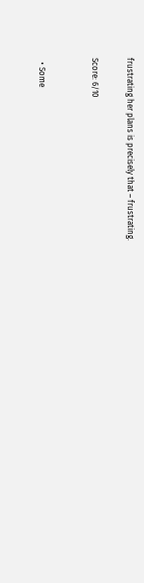frustrating her plans is precisely that – frustrating.

Score: 6/10


  • Some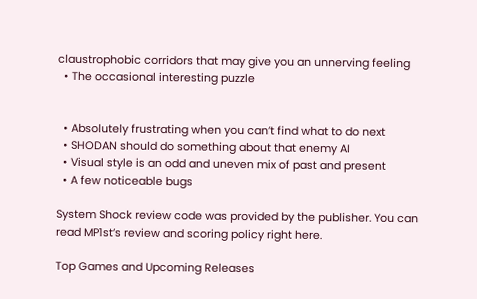claustrophobic corridors that may give you an unnerving feeling
  • The occasional interesting puzzle


  • Absolutely frustrating when you can’t find what to do next
  • SHODAN should do something about that enemy AI
  • Visual style is an odd and uneven mix of past and present
  • A few noticeable bugs

System Shock review code was provided by the publisher. You can read MP1st’s review and scoring policy right here.

Top Games and Upcoming Releases